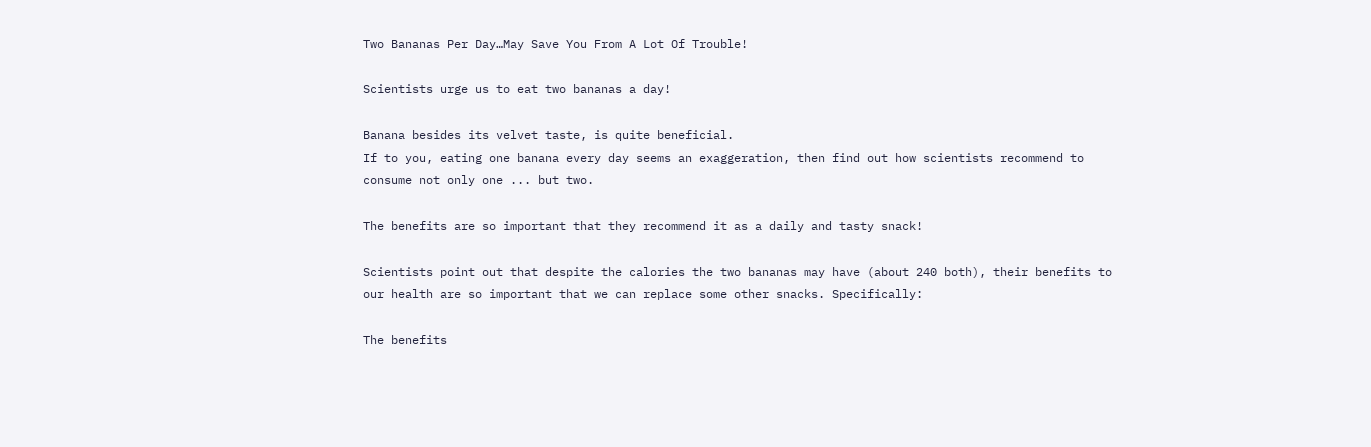Two Bananas Per Day…May Save You From A Lot Of Trouble!

Scientists urge us to eat two bananas a day!

Banana besides its velvet taste, is quite beneficial.
If to you, eating one banana every day seems an exaggeration, then find out how scientists recommend to consume not only one ... but two.

The benefits are so important that they recommend it as a daily and tasty snack!

Scientists point out that despite the calories the two bananas may have (about 240 both), their benefits to our health are so important that we can replace some other snacks. Specifically:

The benefits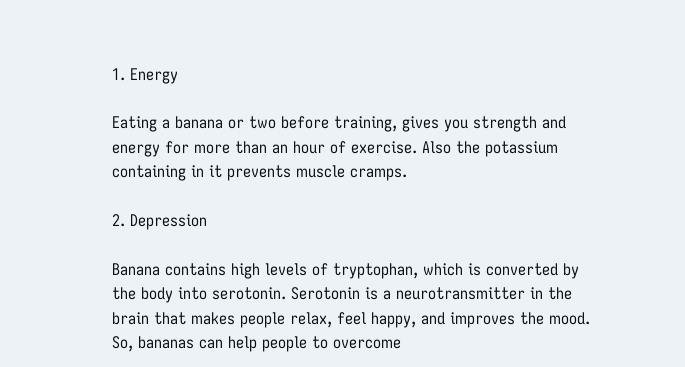1. Energy

Eating a banana or two before training, gives you strength and energy for more than an hour of exercise. Also the potassium containing in it prevents muscle cramps.

2. Depression

Banana contains high levels of tryptophan, which is converted by the body into serotonin. Serotonin is a neurotransmitter in the brain that makes people relax, feel happy, and improves the mood. So, bananas can help people to overcome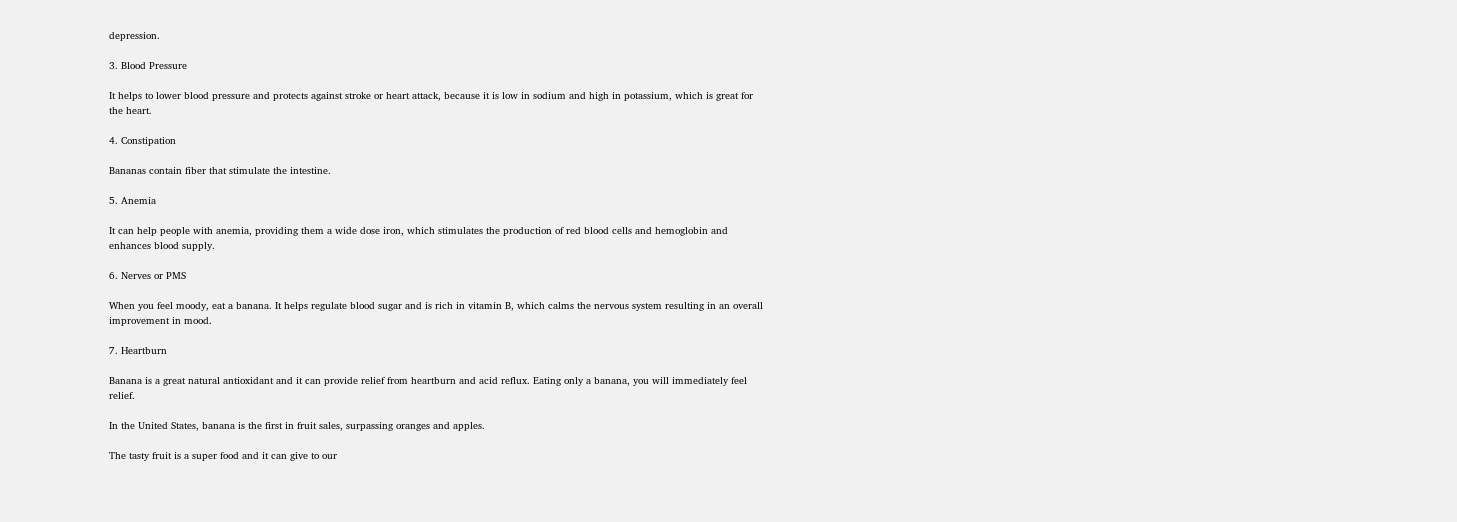depression.

3. Blood Pressure

It helps to lower blood pressure and protects against stroke or heart attack, because it is low in sodium and high in potassium, which is great for the heart.

4. Constipation

Bananas contain fiber that stimulate the intestine.

5. Anemia

It can help people with anemia, providing them a wide dose iron, which stimulates the production of red blood cells and hemoglobin and enhances blood supply.

6. Nerves or PMS

When you feel moody, eat a banana. It helps regulate blood sugar and is rich in vitamin B, which calms the nervous system resulting in an overall improvement in mood.

7. Heartburn

Banana is a great natural antioxidant and it can provide relief from heartburn and acid reflux. Eating only a banana, you will immediately feel relief.

In the United States, banana is the first in fruit sales, surpassing oranges and apples.

The tasty fruit is a super food and it can give to our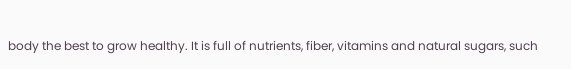body the best to grow healthy. It is full of nutrients, fiber, vitamins and natural sugars, such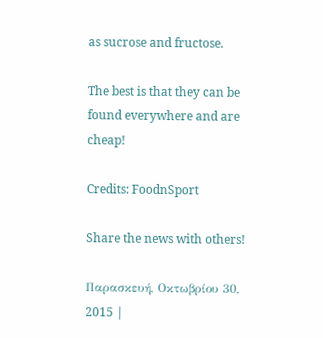as sucrose and fructose.

The best is that they can be found everywhere and are cheap!

Credits: FoodnSport

Share the news with others!

Παρασκευή, Οκτωβρίου 30, 2015 |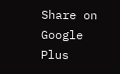Share on Google Plus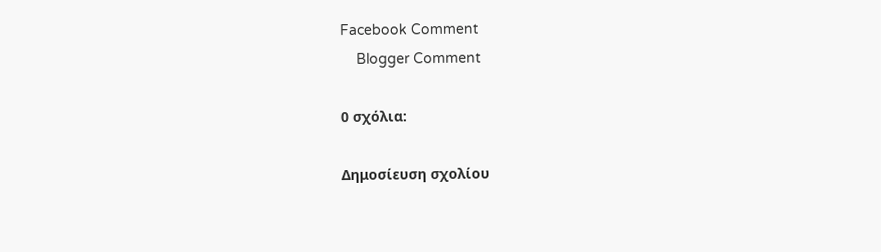Facebook Comment
    Blogger Comment

0 σχόλια:

Δημοσίευση σχολίου